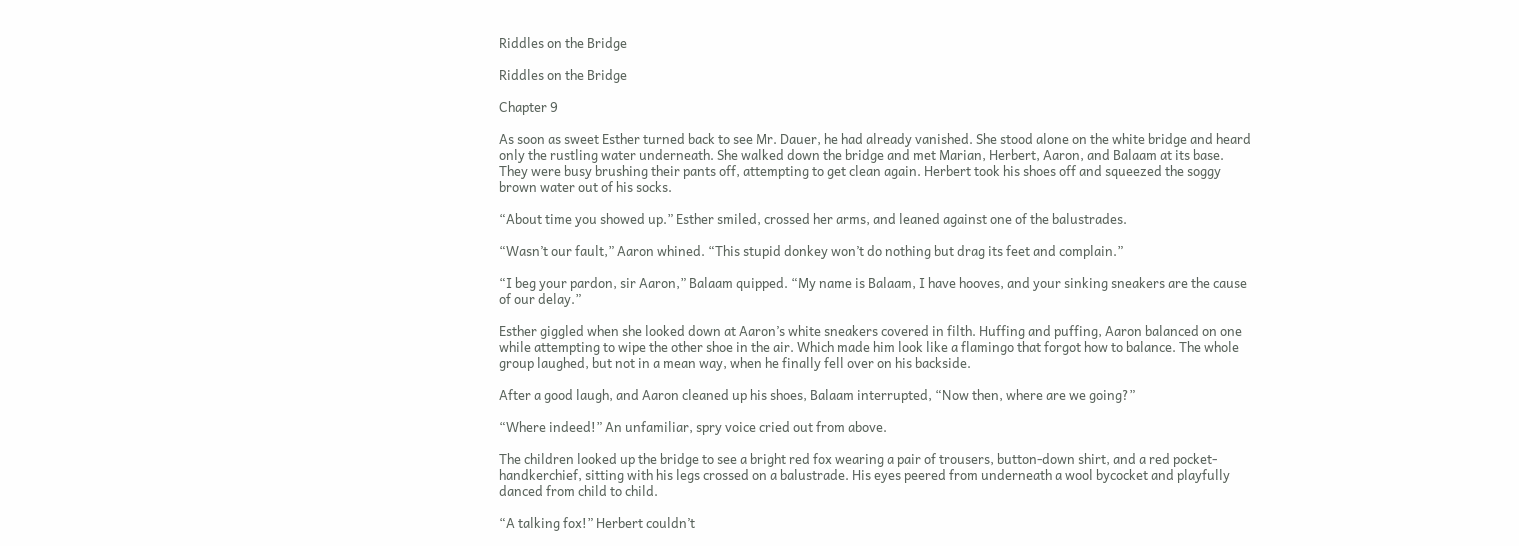Riddles on the Bridge

Riddles on the Bridge

Chapter 9

As soon as sweet Esther turned back to see Mr. Dauer, he had already vanished. She stood alone on the white bridge and heard only the rustling water underneath. She walked down the bridge and met Marian, Herbert, Aaron, and Balaam at its base. They were busy brushing their pants off, attempting to get clean again. Herbert took his shoes off and squeezed the soggy brown water out of his socks.

“About time you showed up.” Esther smiled, crossed her arms, and leaned against one of the balustrades.

“Wasn’t our fault,” Aaron whined. “This stupid donkey won’t do nothing but drag its feet and complain.”

“I beg your pardon, sir Aaron,” Balaam quipped. “My name is Balaam, I have hooves, and your sinking sneakers are the cause of our delay.”

Esther giggled when she looked down at Aaron’s white sneakers covered in filth. Huffing and puffing, Aaron balanced on one while attempting to wipe the other shoe in the air. Which made him look like a flamingo that forgot how to balance. The whole group laughed, but not in a mean way, when he finally fell over on his backside.

After a good laugh, and Aaron cleaned up his shoes, Balaam interrupted, “Now then, where are we going?”

“Where indeed!” An unfamiliar, spry voice cried out from above.

The children looked up the bridge to see a bright red fox wearing a pair of trousers, button-down shirt, and a red pocket-handkerchief, sitting with his legs crossed on a balustrade. His eyes peered from underneath a wool bycocket and playfully danced from child to child.

“A talking fox!” Herbert couldn’t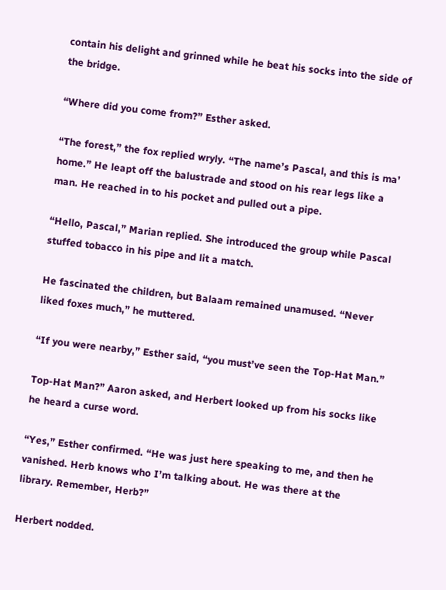contain his delight and grinned while he beat his socks into the side of the bridge.

“Where did you come from?” Esther asked.

“The forest,” the fox replied wryly. “The name’s Pascal, and this is ma’ home.” He leapt off the balustrade and stood on his rear legs like a man. He reached in to his pocket and pulled out a pipe.

“Hello, Pascal,” Marian replied. She introduced the group while Pascal stuffed tobacco in his pipe and lit a match.

He fascinated the children, but Balaam remained unamused. “Never liked foxes much,” he muttered.

“If you were nearby,” Esther said, “you must’ve seen the Top-Hat Man.”

Top-Hat Man?” Aaron asked, and Herbert looked up from his socks like he heard a curse word.

“Yes,” Esther confirmed. “He was just here speaking to me, and then he vanished. Herb knows who I’m talking about. He was there at the library. Remember, Herb?”

Herbert nodded.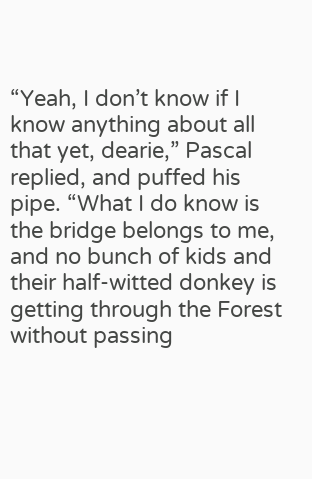“Yeah, I don’t know if I know anything about all that yet, dearie,” Pascal replied, and puffed his pipe. “What I do know is the bridge belongs to me, and no bunch of kids and their half-witted donkey is getting through the Forest without passing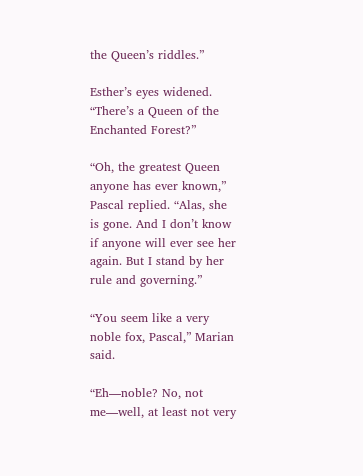the Queen’s riddles.”

Esther’s eyes widened. “There’s a Queen of the Enchanted Forest?”

“Oh, the greatest Queen anyone has ever known,” Pascal replied. “Alas, she is gone. And I don’t know if anyone will ever see her again. But I stand by her rule and governing.”

“You seem like a very noble fox, Pascal,” Marian said.

“Eh—noble? No, not me—well, at least not very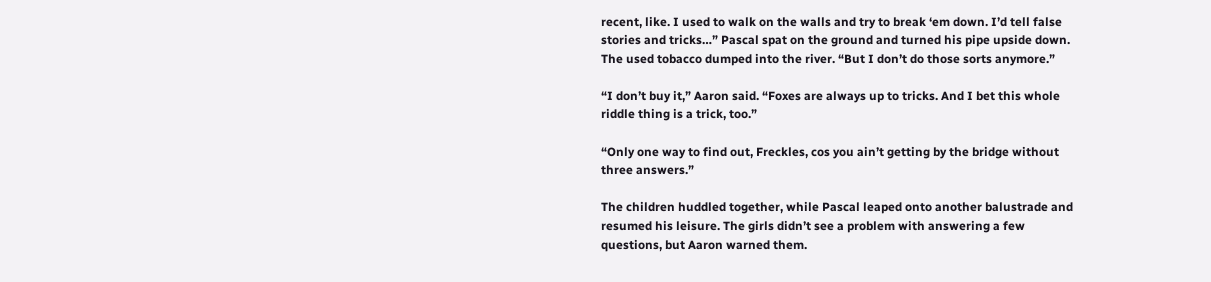recent, like. I used to walk on the walls and try to break ‘em down. I’d tell false stories and tricks…” Pascal spat on the ground and turned his pipe upside down. The used tobacco dumped into the river. “But I don’t do those sorts anymore.”

“I don’t buy it,” Aaron said. “Foxes are always up to tricks. And I bet this whole riddle thing is a trick, too.”

“Only one way to find out, Freckles, cos you ain’t getting by the bridge without three answers.”

The children huddled together, while Pascal leaped onto another balustrade and resumed his leisure. The girls didn’t see a problem with answering a few questions, but Aaron warned them.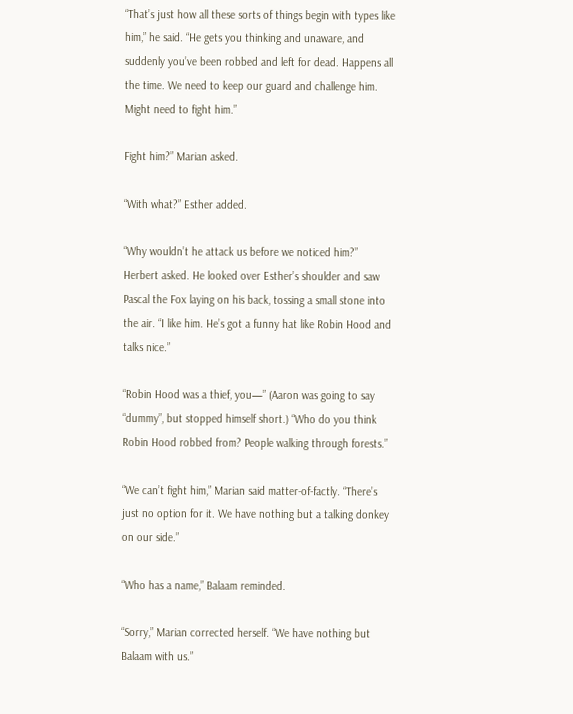“That’s just how all these sorts of things begin with types like him,” he said. “He gets you thinking and unaware, and suddenly you’ve been robbed and left for dead. Happens all the time. We need to keep our guard and challenge him. Might need to fight him.”

Fight him?” Marian asked.

“With what?” Esther added.

“Why wouldn’t he attack us before we noticed him?” Herbert asked. He looked over Esther’s shoulder and saw Pascal the Fox laying on his back, tossing a small stone into the air. “I like him. He’s got a funny hat like Robin Hood and talks nice.”

“Robin Hood was a thief, you—” (Aaron was going to say “dummy”, but stopped himself short.) “Who do you think Robin Hood robbed from? People walking through forests.”

“We can’t fight him,” Marian said matter-of-factly. “There’s just no option for it. We have nothing but a talking donkey on our side.”

“Who has a name,” Balaam reminded.

“Sorry,” Marian corrected herself. “We have nothing but Balaam with us.”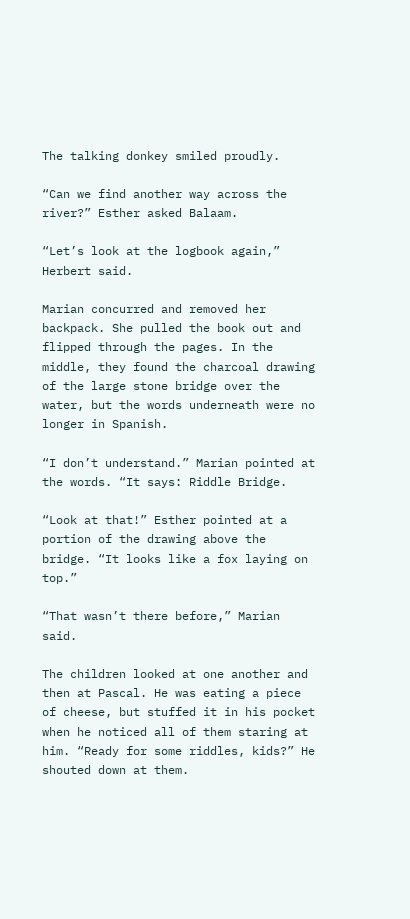The talking donkey smiled proudly.

“Can we find another way across the river?” Esther asked Balaam.

“Let’s look at the logbook again,” Herbert said.

Marian concurred and removed her backpack. She pulled the book out and flipped through the pages. In the middle, they found the charcoal drawing of the large stone bridge over the water, but the words underneath were no longer in Spanish.

“I don’t understand.” Marian pointed at the words. “It says: Riddle Bridge.

“Look at that!” Esther pointed at a portion of the drawing above the bridge. “It looks like a fox laying on top.”

“That wasn’t there before,” Marian said.

The children looked at one another and then at Pascal. He was eating a piece of cheese, but stuffed it in his pocket when he noticed all of them staring at him. “Ready for some riddles, kids?” He shouted down at them.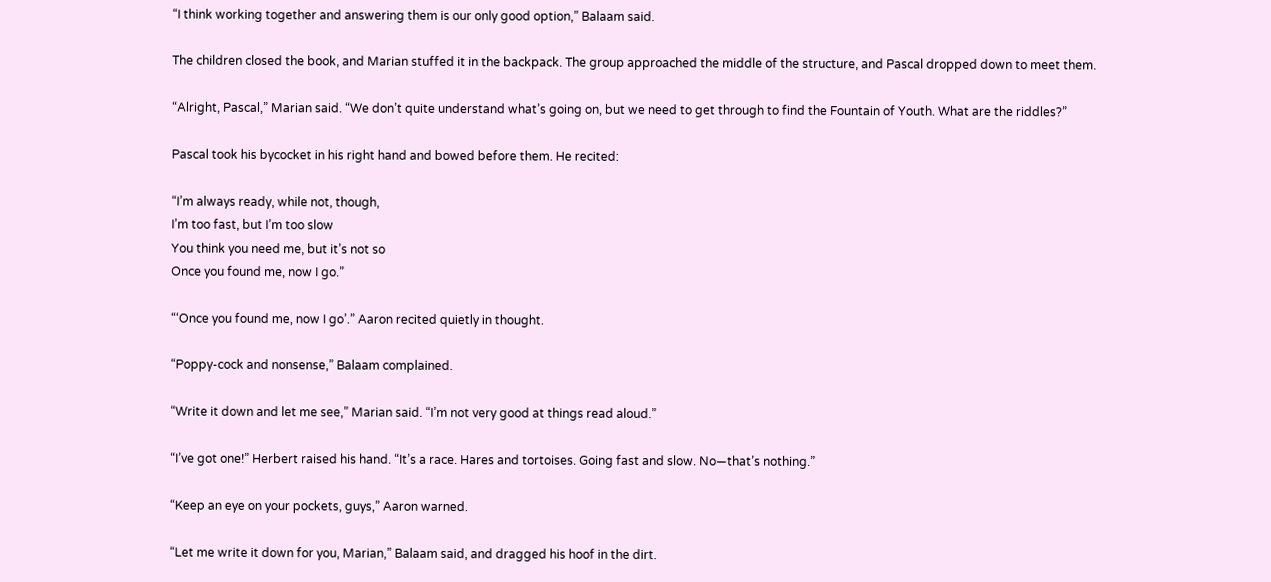“I think working together and answering them is our only good option,” Balaam said.

The children closed the book, and Marian stuffed it in the backpack. The group approached the middle of the structure, and Pascal dropped down to meet them.

“Alright, Pascal,” Marian said. “We don’t quite understand what’s going on, but we need to get through to find the Fountain of Youth. What are the riddles?”

Pascal took his bycocket in his right hand and bowed before them. He recited:

“I’m always ready, while not, though,
I’m too fast, but I’m too slow
You think you need me, but it’s not so
Once you found me, now I go.”

“‘Once you found me, now I go’.” Aaron recited quietly in thought.

“Poppy-cock and nonsense,” Balaam complained.

“Write it down and let me see,” Marian said. “I’m not very good at things read aloud.”

“I’ve got one!” Herbert raised his hand. “It’s a race. Hares and tortoises. Going fast and slow. No—that’s nothing.”

“Keep an eye on your pockets, guys,” Aaron warned.

“Let me write it down for you, Marian,” Balaam said, and dragged his hoof in the dirt.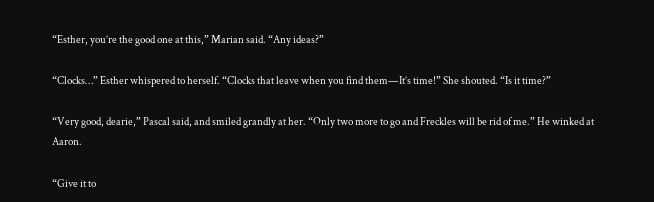“Esther, you’re the good one at this,” Marian said. “Any ideas?”

“Clocks…” Esther whispered to herself. “Clocks that leave when you find them—It’s time!” She shouted. “Is it time?”

“Very good, dearie,” Pascal said, and smiled grandly at her. “Only two more to go and Freckles will be rid of me.” He winked at Aaron.

“Give it to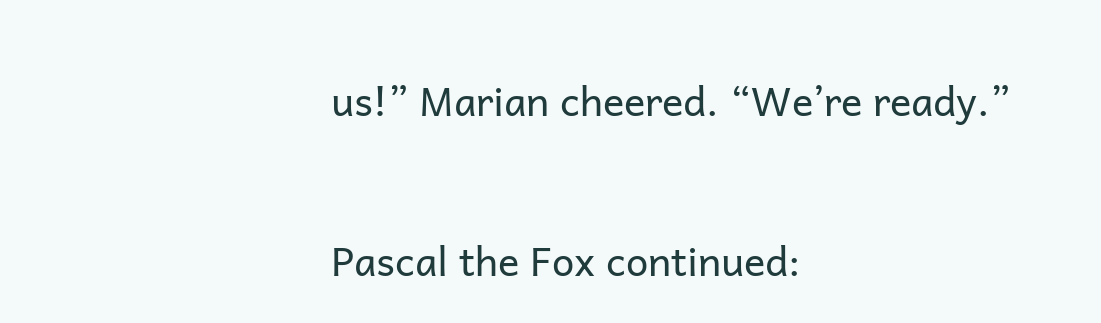us!” Marian cheered. “We’re ready.”

Pascal the Fox continued: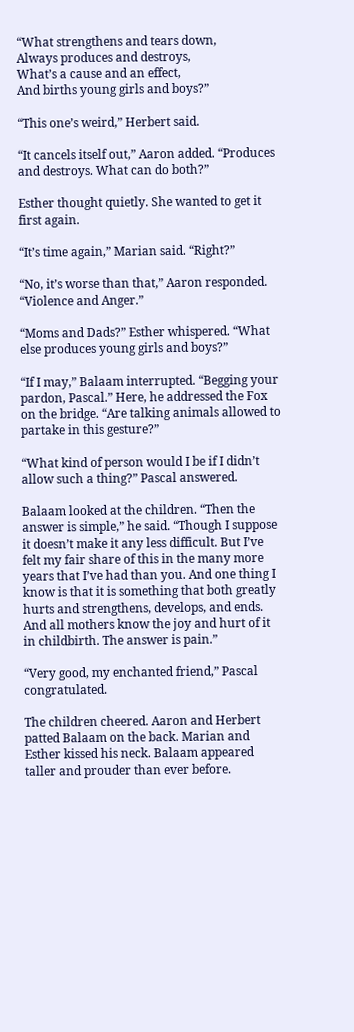“What strengthens and tears down,
Always produces and destroys,
What’s a cause and an effect,
And births young girls and boys?”

“This one’s weird,” Herbert said.

“It cancels itself out,” Aaron added. “Produces and destroys. What can do both?”

Esther thought quietly. She wanted to get it first again.

“It’s time again,” Marian said. “Right?”

“No, it’s worse than that,” Aaron responded. “Violence and Anger.”

“Moms and Dads?” Esther whispered. “What else produces young girls and boys?”

“If I may,” Balaam interrupted. “Begging your pardon, Pascal.” Here, he addressed the Fox on the bridge. “Are talking animals allowed to partake in this gesture?”

“What kind of person would I be if I didn’t allow such a thing?” Pascal answered.

Balaam looked at the children. “Then the answer is simple,” he said. “Though I suppose it doesn’t make it any less difficult. But I’ve felt my fair share of this in the many more years that I’ve had than you. And one thing I know is that it is something that both greatly hurts and strengthens, develops, and ends. And all mothers know the joy and hurt of it in childbirth. The answer is pain.”

“Very good, my enchanted friend,” Pascal congratulated.

The children cheered. Aaron and Herbert patted Balaam on the back. Marian and Esther kissed his neck. Balaam appeared taller and prouder than ever before.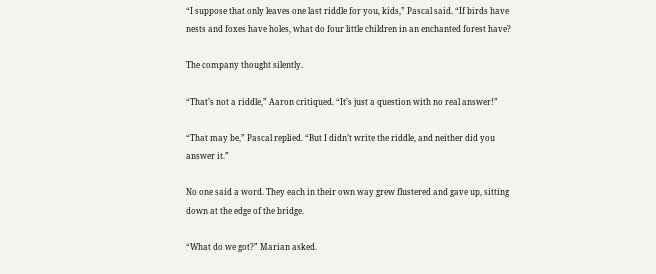“I suppose that only leaves one last riddle for you, kids,” Pascal said. “If birds have nests and foxes have holes, what do four little children in an enchanted forest have?

The company thought silently.

“That’s not a riddle,” Aaron critiqued. “It’s just a question with no real answer!”

“That may be,” Pascal replied. “But I didn’t write the riddle, and neither did you answer it.”

No one said a word. They each in their own way grew flustered and gave up, sitting down at the edge of the bridge.

“What do we got?” Marian asked.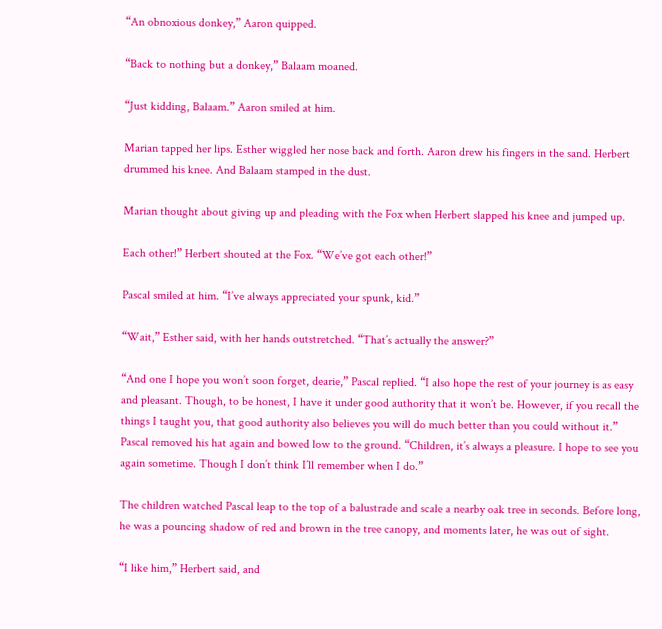“An obnoxious donkey,” Aaron quipped.

“Back to nothing but a donkey,” Balaam moaned.

“Just kidding, Balaam.” Aaron smiled at him.

Marian tapped her lips. Esther wiggled her nose back and forth. Aaron drew his fingers in the sand. Herbert drummed his knee. And Balaam stamped in the dust.

Marian thought about giving up and pleading with the Fox when Herbert slapped his knee and jumped up.

Each other!” Herbert shouted at the Fox. “We’ve got each other!”

Pascal smiled at him. “I’ve always appreciated your spunk, kid.”

“Wait,” Esther said, with her hands outstretched. “That’s actually the answer?”

“And one I hope you won’t soon forget, dearie,” Pascal replied. “I also hope the rest of your journey is as easy and pleasant. Though, to be honest, I have it under good authority that it won’t be. However, if you recall the things I taught you, that good authority also believes you will do much better than you could without it.” Pascal removed his hat again and bowed low to the ground. “Children, it’s always a pleasure. I hope to see you again sometime. Though I don’t think I’ll remember when I do.”

The children watched Pascal leap to the top of a balustrade and scale a nearby oak tree in seconds. Before long, he was a pouncing shadow of red and brown in the tree canopy, and moments later, he was out of sight.

“I like him,” Herbert said, and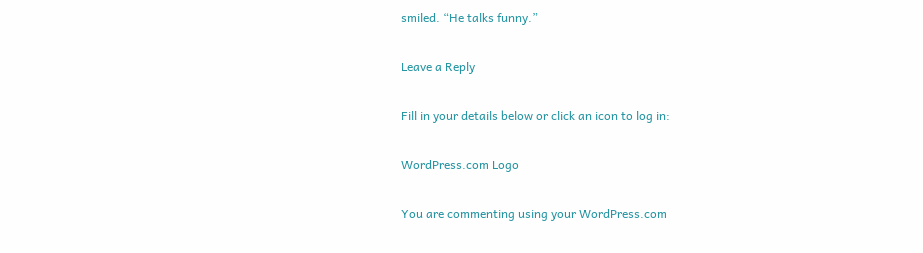smiled. “He talks funny.”

Leave a Reply

Fill in your details below or click an icon to log in:

WordPress.com Logo

You are commenting using your WordPress.com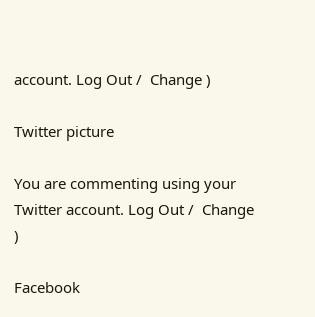account. Log Out /  Change )

Twitter picture

You are commenting using your Twitter account. Log Out /  Change )

Facebook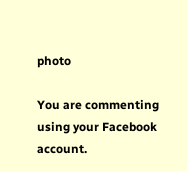photo

You are commenting using your Facebook account.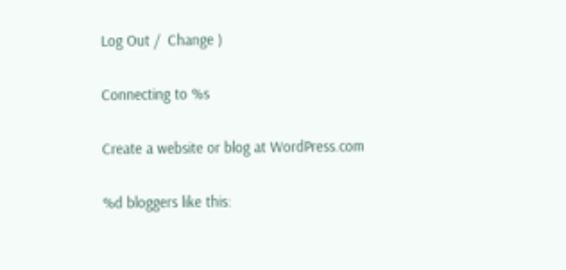Log Out /  Change )

Connecting to %s

Create a website or blog at WordPress.com

%d bloggers like this: